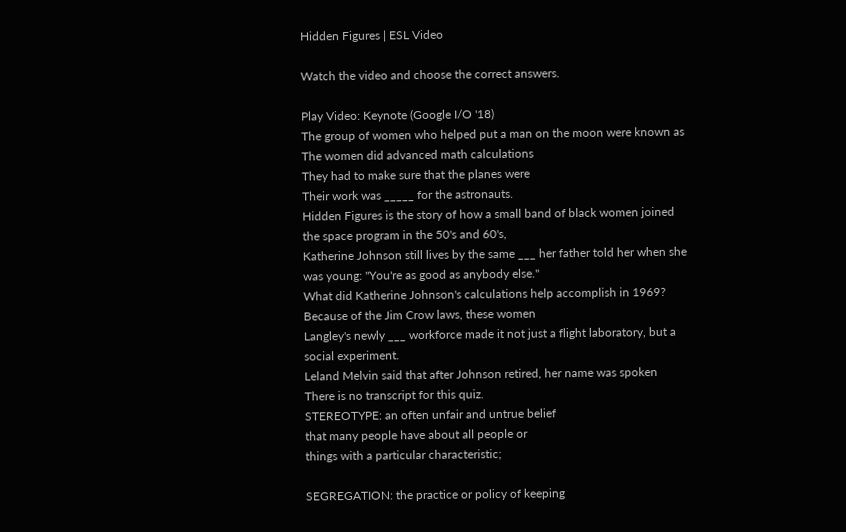Hidden Figures | ESL Video

Watch the video and choose the correct answers.

Play Video: Keynote (Google I/O '18)
The group of women who helped put a man on the moon were known as
The women did advanced math calculations
They had to make sure that the planes were
Their work was _____ for the astronauts.
Hidden Figures is the story of how a small band of black women joined the space program in the 50's and 60's,
Katherine Johnson still lives by the same ___ her father told her when she was young: "You're as good as anybody else."
What did Katherine Johnson's calculations help accomplish in 1969?
Because of the Jim Crow laws, these women
Langley's newly ___ workforce made it not just a flight laboratory, but a social experiment.
Leland Melvin said that after Johnson retired, her name was spoken
There is no transcript for this quiz.
STEREOTYPE: an often unfair and untrue belief
that many people have about all people or
things with a particular characteristic;

SEGREGATION: the practice or policy of keeping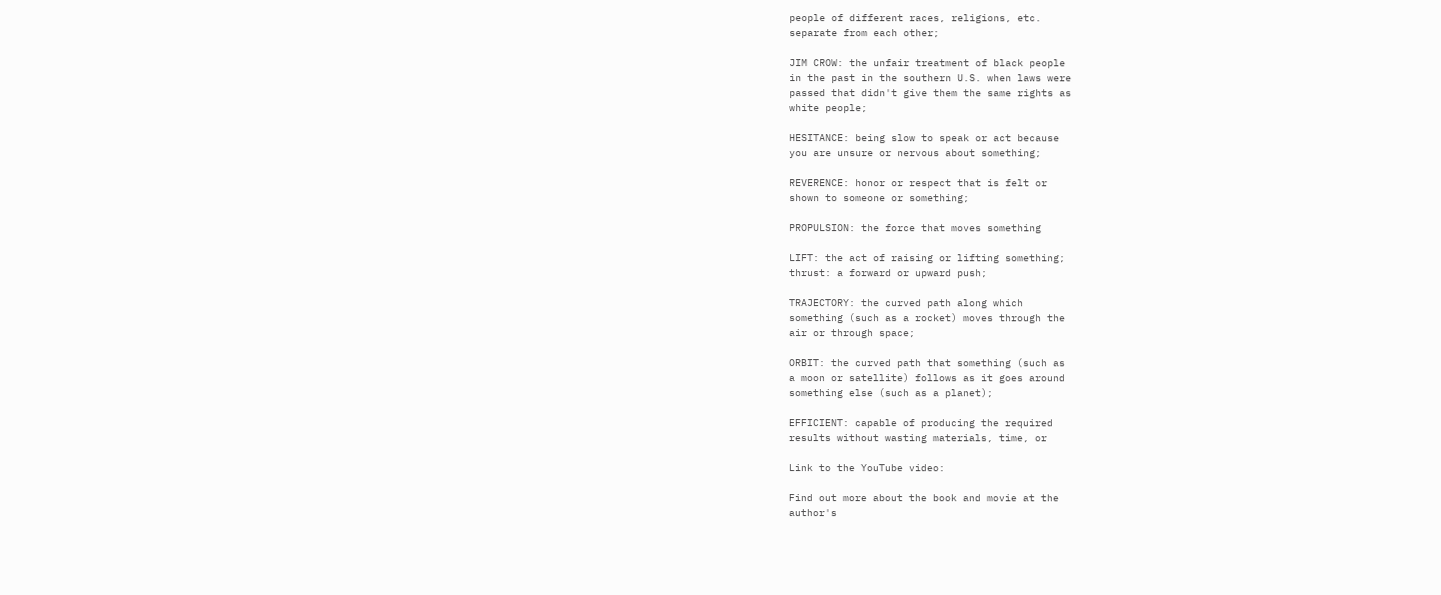people of different races, religions, etc.
separate from each other;

JIM CROW: the unfair treatment of black people
in the past in the southern U.S. when laws were
passed that didn't give them the same rights as
white people;

HESITANCE: being slow to speak or act because
you are unsure or nervous about something;

REVERENCE: honor or respect that is felt or
shown to someone or something;

PROPULSION: the force that moves something

LIFT: the act of raising or lifting something;
thrust: a forward or upward push;

TRAJECTORY: the curved path along which
something (such as a rocket) moves through the
air or through space;

ORBIT: the curved path that something (such as
a moon or satellite) follows as it goes around
something else (such as a planet);

EFFICIENT: capable of producing the required
results without wasting materials, time, or

Link to the YouTube video:

Find out more about the book and movie at the
author's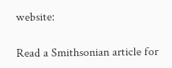website:

Read a Smithsonian article for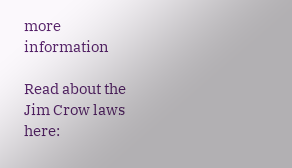more information

Read about the Jim Crow laws here: